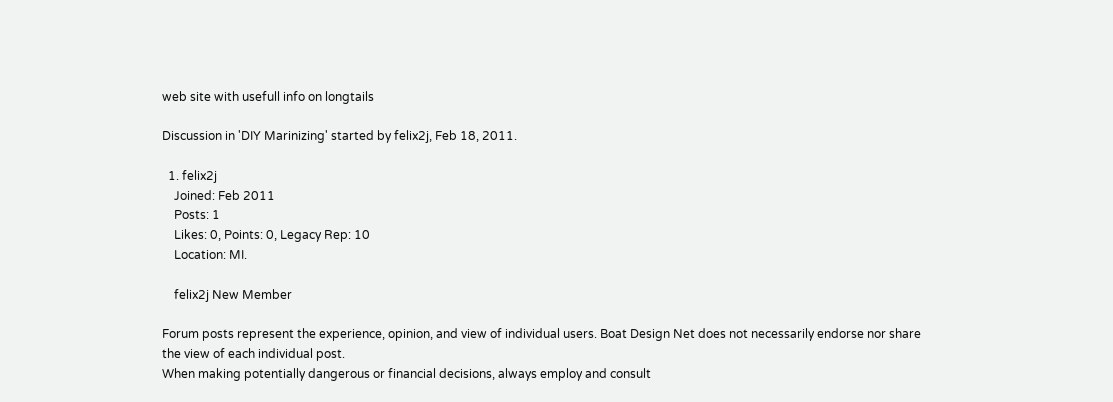web site with usefull info on longtails

Discussion in 'DIY Marinizing' started by felix2j, Feb 18, 2011.

  1. felix2j
    Joined: Feb 2011
    Posts: 1
    Likes: 0, Points: 0, Legacy Rep: 10
    Location: MI.

    felix2j New Member

Forum posts represent the experience, opinion, and view of individual users. Boat Design Net does not necessarily endorse nor share the view of each individual post.
When making potentially dangerous or financial decisions, always employ and consult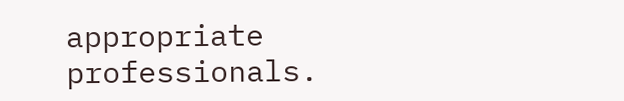appropriate professionals.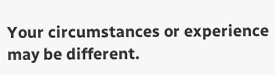Your circumstances or experience may be different.